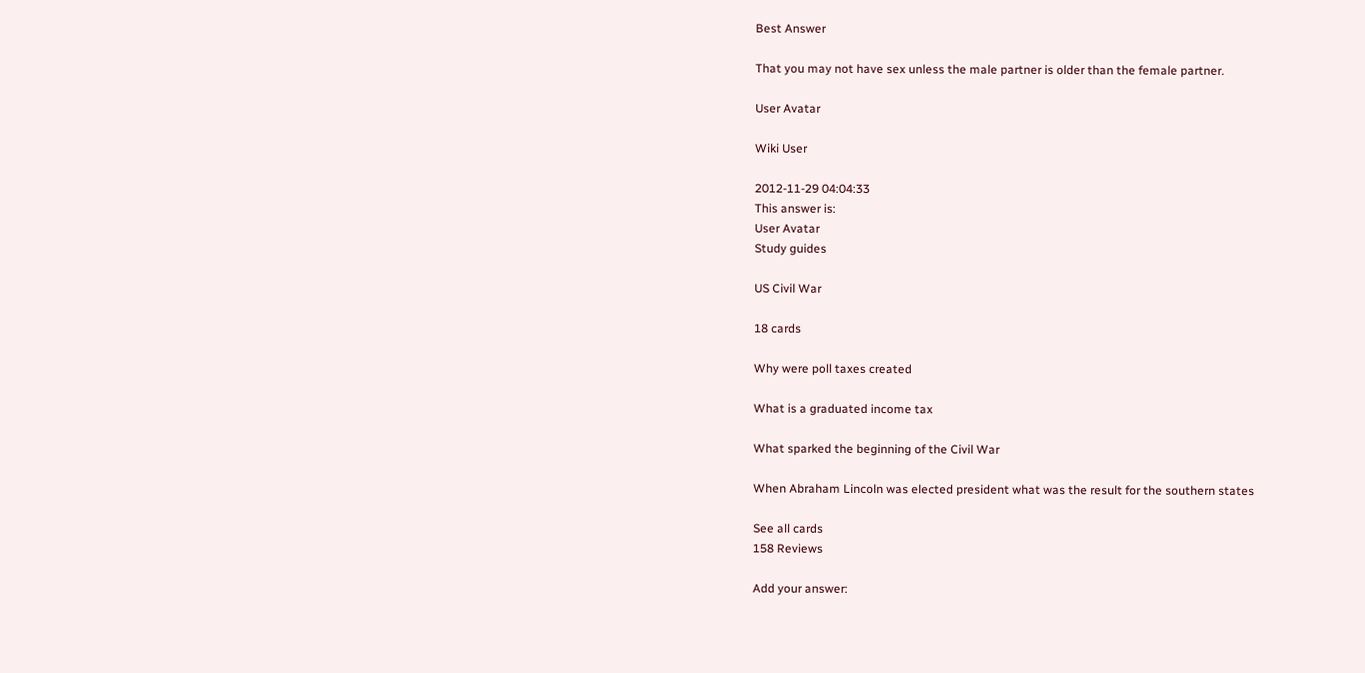Best Answer

That you may not have sex unless the male partner is older than the female partner.

User Avatar

Wiki User

2012-11-29 04:04:33
This answer is:
User Avatar
Study guides

US Civil War

18 cards

Why were poll taxes created

What is a graduated income tax

What sparked the beginning of the Civil War

When Abraham Lincoln was elected president what was the result for the southern states

See all cards
158 Reviews

Add your answer: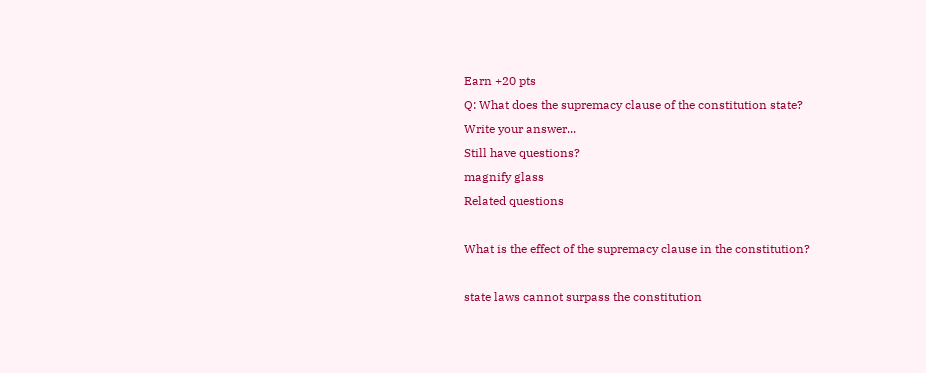Earn +20 pts
Q: What does the supremacy clause of the constitution state?
Write your answer...
Still have questions?
magnify glass
Related questions

What is the effect of the supremacy clause in the constitution?

state laws cannot surpass the constitution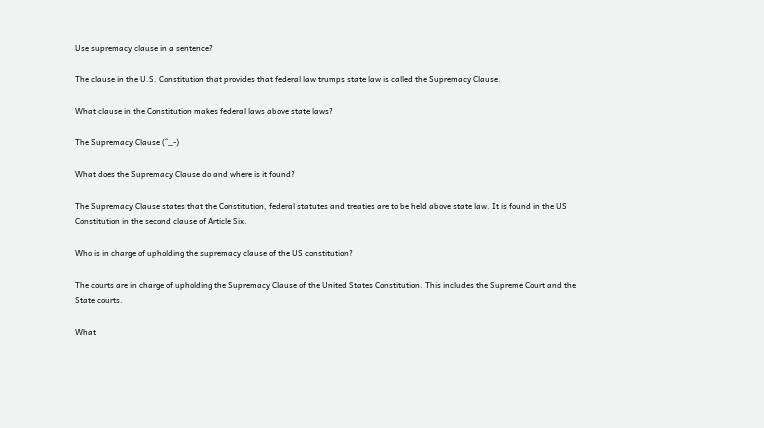Use supremacy clause in a sentence?

The clause in the U.S. Constitution that provides that federal law trumps state law is called the Supremacy Clause.

What clause in the Constitution makes federal laws above state laws?

The Supremacy Clause (^_-)

What does the Supremacy Clause do and where is it found?

The Supremacy Clause states that the Constitution, federal statutes and treaties are to be held above state law. It is found in the US Constitution in the second clause of Article Six.

Who is in charge of upholding the supremacy clause of the US constitution?

The courts are in charge of upholding the Supremacy Clause of the United States Constitution. This includes the Supreme Court and the State courts.

What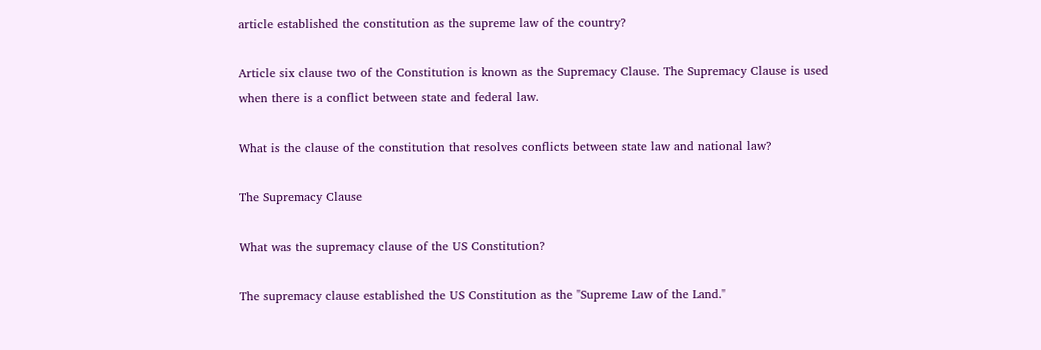article established the constitution as the supreme law of the country?

Article six clause two of the Constitution is known as the Supremacy Clause. The Supremacy Clause is used when there is a conflict between state and federal law.

What is the clause of the constitution that resolves conflicts between state law and national law?

The Supremacy Clause

What was the supremacy clause of the US Constitution?

The supremacy clause established the US Constitution as the "Supreme Law of the Land."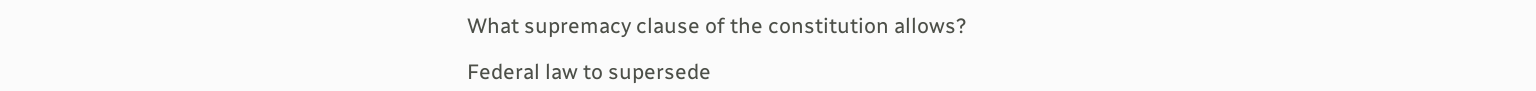What supremacy clause of the constitution allows?

Federal law to supersede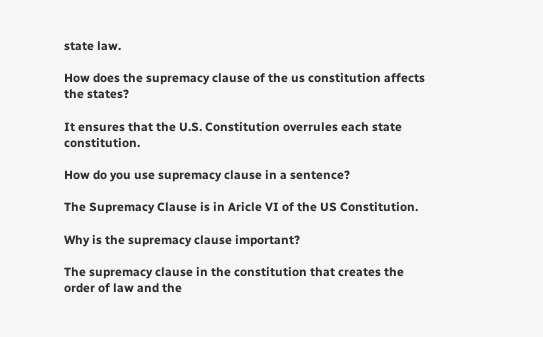state law.

How does the supremacy clause of the us constitution affects the states?

It ensures that the U.S. Constitution overrules each state constitution.

How do you use supremacy clause in a sentence?

The Supremacy Clause is in Aricle VI of the US Constitution.

Why is the supremacy clause important?

The supremacy clause in the constitution that creates the order of law and the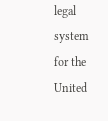legal system for the United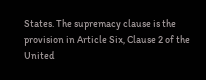States. The supremacy clause is the provision in Article Six, Clause 2 of the United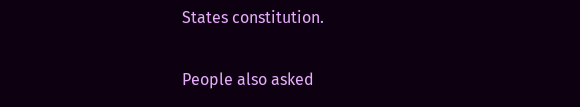States constitution.

People also asked